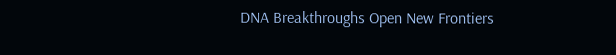DNA Breakthroughs Open New Frontiers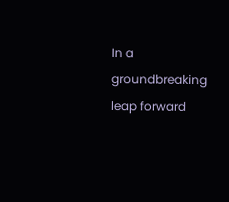In a groundbreaking leap forward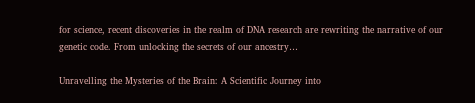for science, recent discoveries in the realm of DNA research are rewriting the narrative of our genetic code. From unlocking the secrets of our ancestry…

Unravelling the Mysteries of the Brain: A Scientific Journey into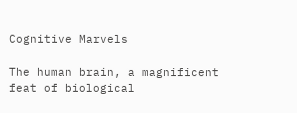Cognitive Marvels

The human brain, a magnificent feat of biological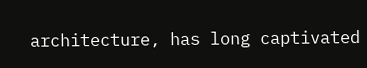architecture, has long captivated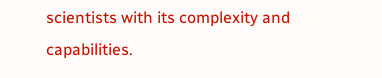scientists with its complexity and capabilities.